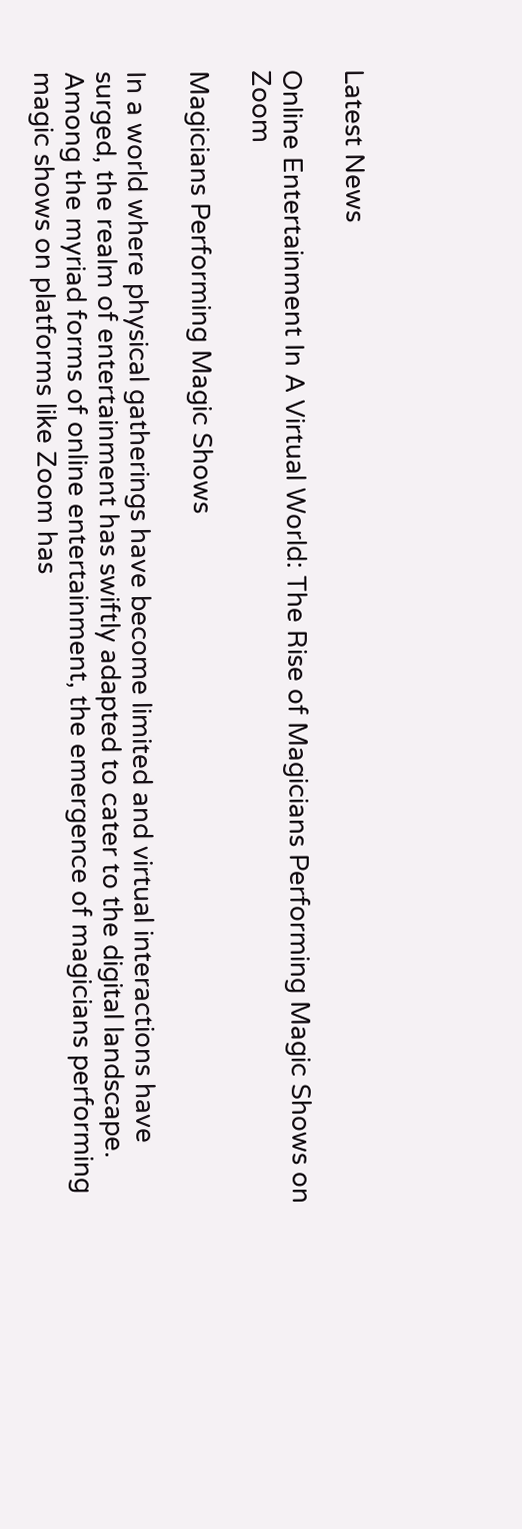Latest News

Online Entertainment In A Virtual World: The Rise of Magicians Performing Magic Shows on Zoom

Magicians Performing Magic Shows

In a world where physical gatherings have become limited and virtual interactions have surged, the realm of entertainment has swiftly adapted to cater to the digital landscape. Among the myriad forms of online entertainment, the emergence of magicians performing magic shows on platforms like Zoom has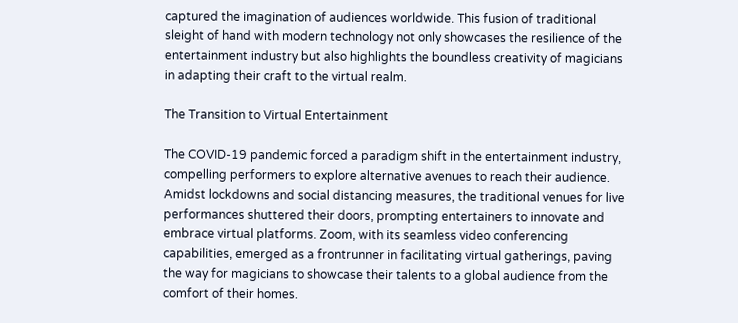captured the imagination of audiences worldwide. This fusion of traditional sleight of hand with modern technology not only showcases the resilience of the entertainment industry but also highlights the boundless creativity of magicians in adapting their craft to the virtual realm.

The Transition to Virtual Entertainment

The COVID-19 pandemic forced a paradigm shift in the entertainment industry, compelling performers to explore alternative avenues to reach their audience. Amidst lockdowns and social distancing measures, the traditional venues for live performances shuttered their doors, prompting entertainers to innovate and embrace virtual platforms. Zoom, with its seamless video conferencing capabilities, emerged as a frontrunner in facilitating virtual gatherings, paving the way for magicians to showcase their talents to a global audience from the comfort of their homes.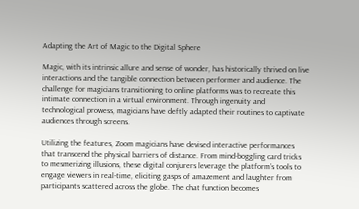Adapting the Art of Magic to the Digital Sphere

Magic, with its intrinsic allure and sense of wonder, has historically thrived on live interactions and the tangible connection between performer and audience. The challenge for magicians transitioning to online platforms was to recreate this intimate connection in a virtual environment. Through ingenuity and technological prowess, magicians have deftly adapted their routines to captivate audiences through screens.

Utilizing the features, Zoom magicians have devised interactive performances that transcend the physical barriers of distance. From mind-boggling card tricks to mesmerizing illusions, these digital conjurers leverage the platform’s tools to engage viewers in real-time, eliciting gasps of amazement and laughter from participants scattered across the globe. The chat function becomes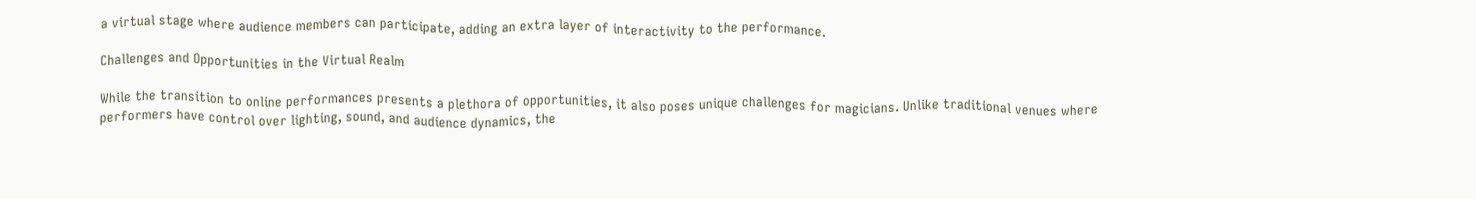a virtual stage where audience members can participate, adding an extra layer of interactivity to the performance.

Challenges and Opportunities in the Virtual Realm

While the transition to online performances presents a plethora of opportunities, it also poses unique challenges for magicians. Unlike traditional venues where performers have control over lighting, sound, and audience dynamics, the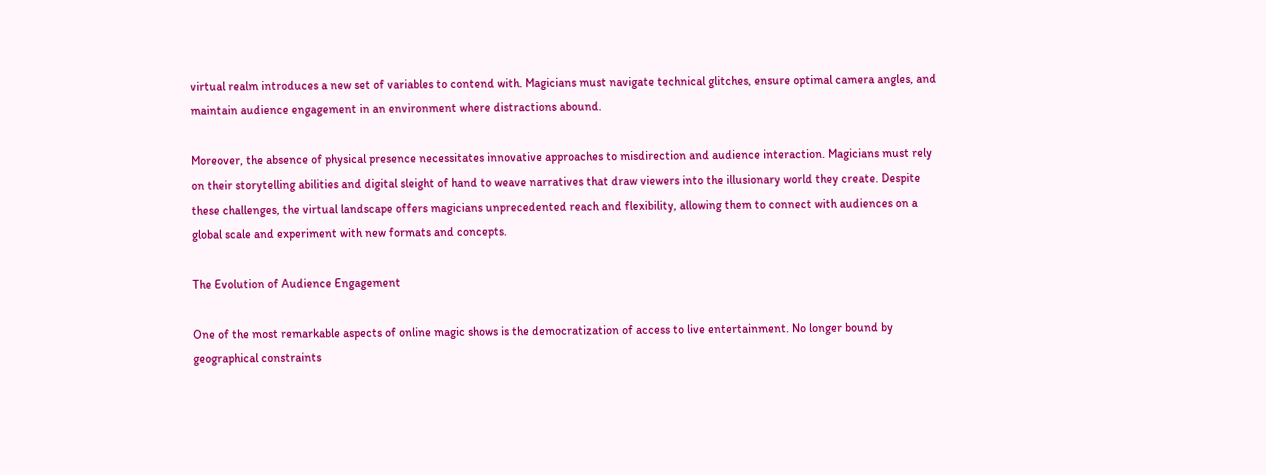virtual realm introduces a new set of variables to contend with. Magicians must navigate technical glitches, ensure optimal camera angles, and maintain audience engagement in an environment where distractions abound.

Moreover, the absence of physical presence necessitates innovative approaches to misdirection and audience interaction. Magicians must rely on their storytelling abilities and digital sleight of hand to weave narratives that draw viewers into the illusionary world they create. Despite these challenges, the virtual landscape offers magicians unprecedented reach and flexibility, allowing them to connect with audiences on a global scale and experiment with new formats and concepts.

The Evolution of Audience Engagement

One of the most remarkable aspects of online magic shows is the democratization of access to live entertainment. No longer bound by geographical constraints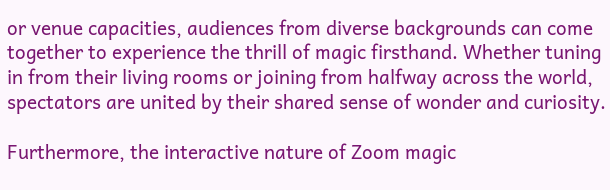or venue capacities, audiences from diverse backgrounds can come together to experience the thrill of magic firsthand. Whether tuning in from their living rooms or joining from halfway across the world, spectators are united by their shared sense of wonder and curiosity.

Furthermore, the interactive nature of Zoom magic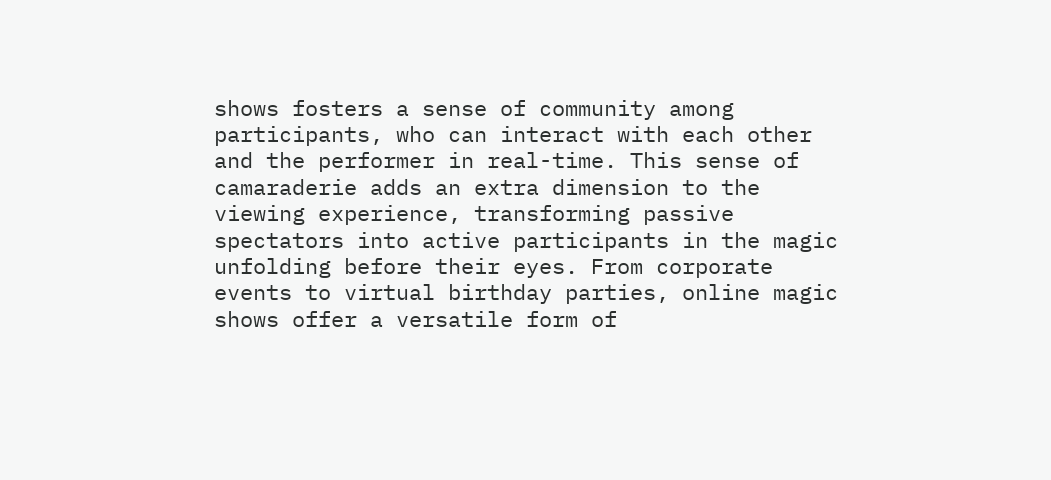shows fosters a sense of community among participants, who can interact with each other and the performer in real-time. This sense of camaraderie adds an extra dimension to the viewing experience, transforming passive spectators into active participants in the magic unfolding before their eyes. From corporate events to virtual birthday parties, online magic shows offer a versatile form of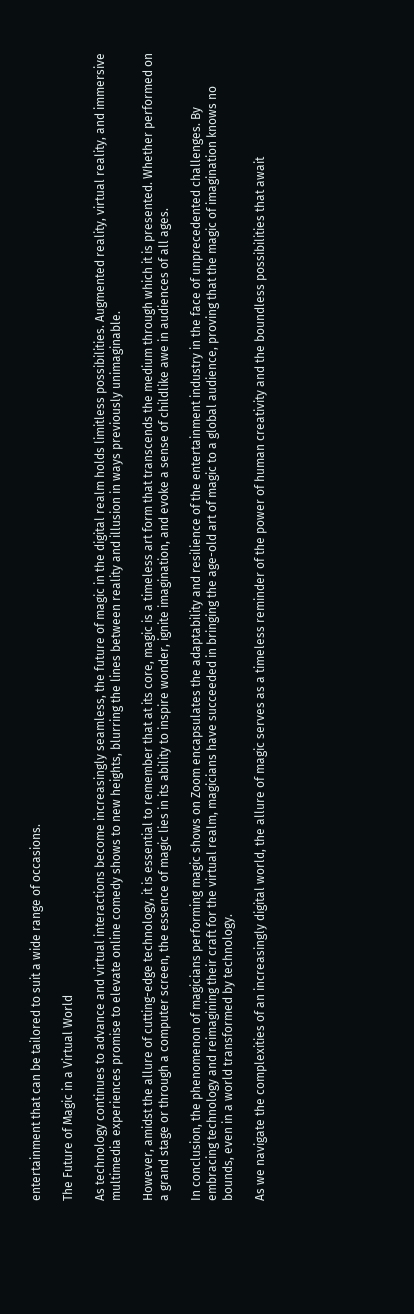entertainment that can be tailored to suit a wide range of occasions.

The Future of Magic in a Virtual World

As technology continues to advance and virtual interactions become increasingly seamless, the future of magic in the digital realm holds limitless possibilities. Augmented reality, virtual reality, and immersive multimedia experiences promise to elevate online comedy shows to new heights, blurring the lines between reality and illusion in ways previously unimaginable.

However, amidst the allure of cutting-edge technology, it is essential to remember that at its core, magic is a timeless art form that transcends the medium through which it is presented. Whether performed on a grand stage or through a computer screen, the essence of magic lies in its ability to inspire wonder, ignite imagination, and evoke a sense of childlike awe in audiences of all ages.

In conclusion, the phenomenon of magicians performing magic shows on Zoom encapsulates the adaptability and resilience of the entertainment industry in the face of unprecedented challenges. By embracing technology and reimagining their craft for the virtual realm, magicians have succeeded in bringing the age-old art of magic to a global audience, proving that the magic of imagination knows no bounds, even in a world transformed by technology.

As we navigate the complexities of an increasingly digital world, the allure of magic serves as a timeless reminder of the power of human creativity and the boundless possibilities that await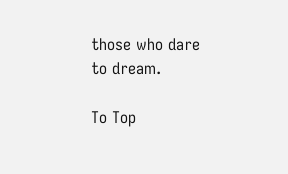those who dare to dream.

To Top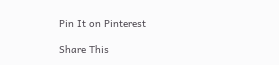Pin It on Pinterest

Share This